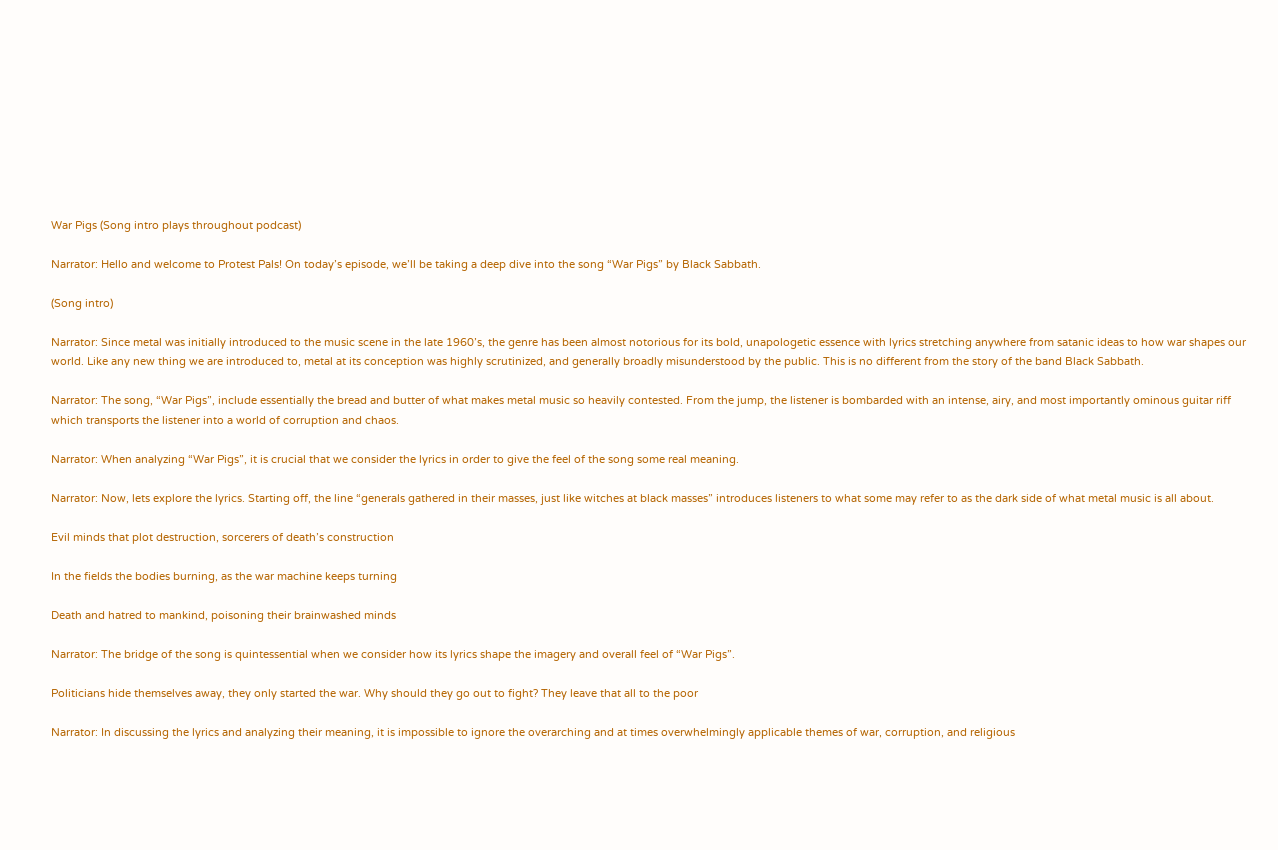War Pigs (Song intro plays throughout podcast)

Narrator: Hello and welcome to Protest Pals! On today’s episode, we’ll be taking a deep dive into the song “War Pigs” by Black Sabbath.

(Song intro)

Narrator: Since metal was initially introduced to the music scene in the late 1960’s, the genre has been almost notorious for its bold, unapologetic essence with lyrics stretching anywhere from satanic ideas to how war shapes our world. Like any new thing we are introduced to, metal at its conception was highly scrutinized, and generally broadly misunderstood by the public. This is no different from the story of the band Black Sabbath.

Narrator: The song, “War Pigs”, include essentially the bread and butter of what makes metal music so heavily contested. From the jump, the listener is bombarded with an intense, airy, and most importantly ominous guitar riff which transports the listener into a world of corruption and chaos.

Narrator: When analyzing “War Pigs”, it is crucial that we consider the lyrics in order to give the feel of the song some real meaning.

Narrator: Now, lets explore the lyrics. Starting off, the line “generals gathered in their masses, just like witches at black masses” introduces listeners to what some may refer to as the dark side of what metal music is all about.

Evil minds that plot destruction, sorcerers of death’s construction

In the fields the bodies burning, as the war machine keeps turning

Death and hatred to mankind, poisoning their brainwashed minds

Narrator: The bridge of the song is quintessential when we consider how its lyrics shape the imagery and overall feel of “War Pigs”.

Politicians hide themselves away, they only started the war. Why should they go out to fight? They leave that all to the poor

Narrator: In discussing the lyrics and analyzing their meaning, it is impossible to ignore the overarching and at times overwhelmingly applicable themes of war, corruption, and religious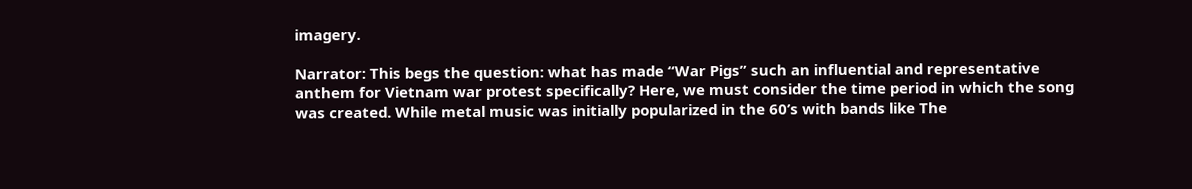imagery.

Narrator: This begs the question: what has made “War Pigs” such an influential and representative anthem for Vietnam war protest specifically? Here, we must consider the time period in which the song was created. While metal music was initially popularized in the 60’s with bands like The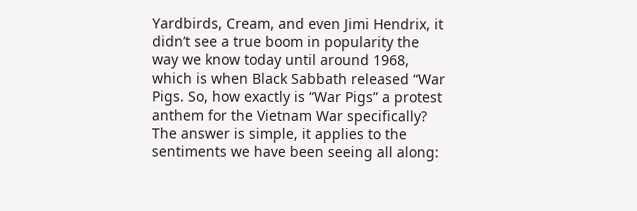Yardbirds, Cream, and even Jimi Hendrix, it didn’t see a true boom in popularity the way we know today until around 1968, which is when Black Sabbath released “War Pigs. So, how exactly is “War Pigs” a protest anthem for the Vietnam War specifically? The answer is simple, it applies to the sentiments we have been seeing all along: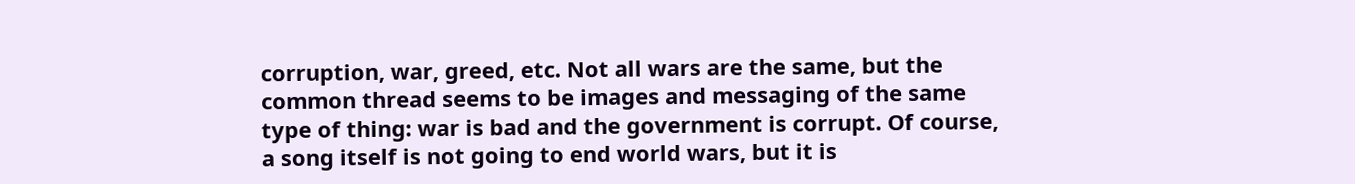corruption, war, greed, etc. Not all wars are the same, but the common thread seems to be images and messaging of the same type of thing: war is bad and the government is corrupt. Of course, a song itself is not going to end world wars, but it is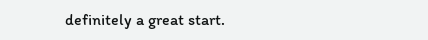definitely a great start.